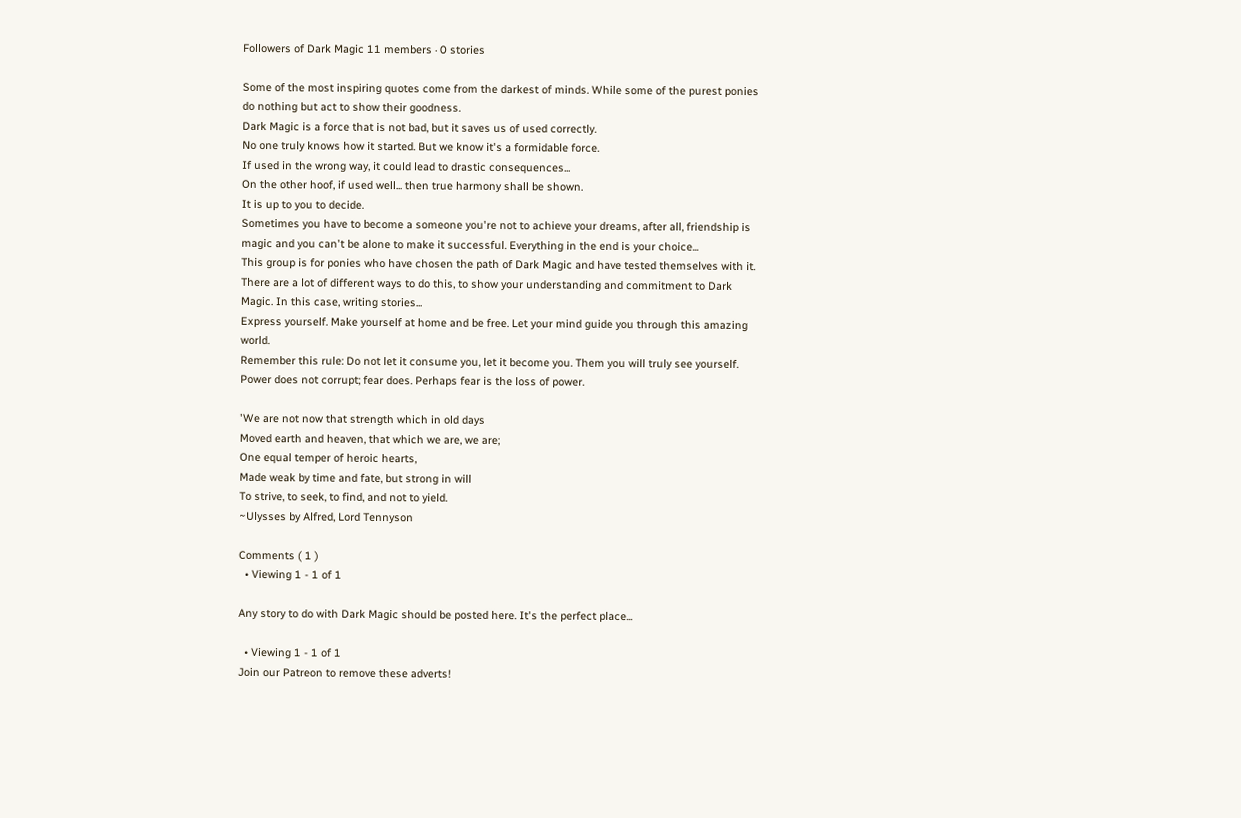Followers of Dark Magic 11 members · 0 stories

Some of the most inspiring quotes come from the darkest of minds. While some of the purest ponies do nothing but act to show their goodness.
Dark Magic is a force that is not bad, but it saves us of used correctly.
No one truly knows how it started. But we know it's a formidable force.
If used in the wrong way, it could lead to drastic consequences...
On the other hoof, if used well... then true harmony shall be shown.
It is up to you to decide.
Sometimes you have to become a someone you're not to achieve your dreams, after all, friendship is magic and you can't be alone to make it successful. Everything in the end is your choice...
This group is for ponies who have chosen the path of Dark Magic and have tested themselves with it. There are a lot of different ways to do this, to show your understanding and commitment to Dark Magic. In this case, writing stories...
Express yourself. Make yourself at home and be free. Let your mind guide you through this amazing world.
Remember this rule: Do not let it consume you, let it become you. Them you will truly see yourself. Power does not corrupt; fear does. Perhaps fear is the loss of power.

'We are not now that strength which in old days
Moved earth and heaven, that which we are, we are;
One equal temper of heroic hearts,
Made weak by time and fate, but strong in will
To strive, to seek, to find, and not to yield.
~Ulysses by Alfred, Lord Tennyson

Comments ( 1 )
  • Viewing 1 - 1 of 1

Any story to do with Dark Magic should be posted here. It's the perfect place...

  • Viewing 1 - 1 of 1
Join our Patreon to remove these adverts!